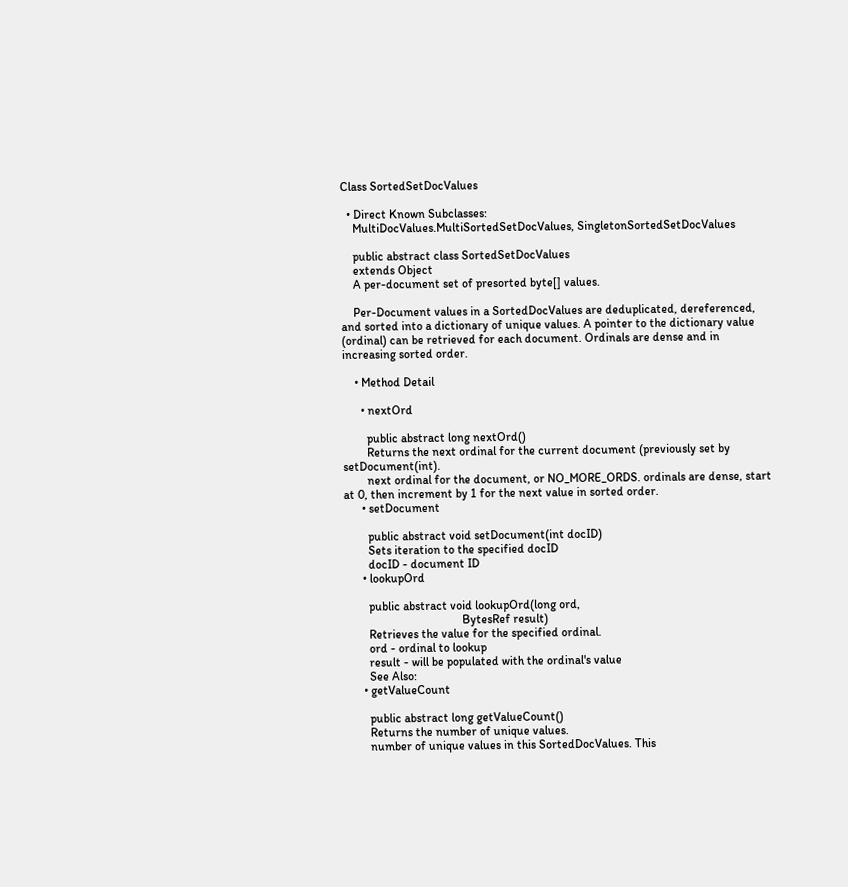Class SortedSetDocValues

  • Direct Known Subclasses:
    MultiDocValues.MultiSortedSetDocValues, SingletonSortedSetDocValues

    public abstract class SortedSetDocValues
    extends Object
    A per-document set of presorted byte[] values.

    Per-Document values in a SortedDocValues are deduplicated, dereferenced, and sorted into a dictionary of unique values. A pointer to the dictionary value (ordinal) can be retrieved for each document. Ordinals are dense and in increasing sorted order.

    • Method Detail

      • nextOrd

        public abstract long nextOrd()
        Returns the next ordinal for the current document (previously set by setDocument(int).
        next ordinal for the document, or NO_MORE_ORDS. ordinals are dense, start at 0, then increment by 1 for the next value in sorted order.
      • setDocument

        public abstract void setDocument(int docID)
        Sets iteration to the specified docID
        docID - document ID
      • lookupOrd

        public abstract void lookupOrd(long ord,
                                       BytesRef result)
        Retrieves the value for the specified ordinal.
        ord - ordinal to lookup
        result - will be populated with the ordinal's value
        See Also:
      • getValueCount

        public abstract long getValueCount()
        Returns the number of unique values.
        number of unique values in this SortedDocValues. This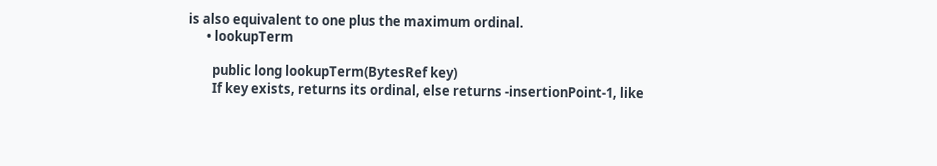is also equivalent to one plus the maximum ordinal.
      • lookupTerm

        public long lookupTerm(BytesRef key)
        If key exists, returns its ordinal, else returns -insertionPoint-1, like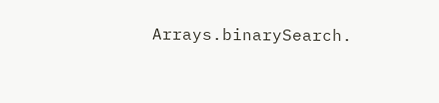Arrays.binarySearch.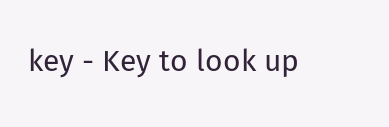key - Key to look up